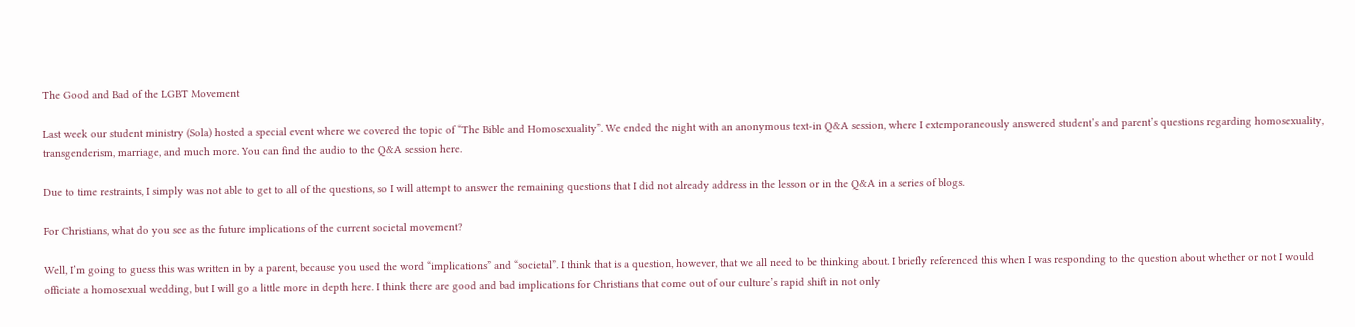The Good and Bad of the LGBT Movement

Last week our student ministry (Sola) hosted a special event where we covered the topic of “The Bible and Homosexuality”. We ended the night with an anonymous text-in Q&A session, where I extemporaneously answered student’s and parent’s questions regarding homosexuality, transgenderism, marriage, and much more. You can find the audio to the Q&A session here.

Due to time restraints, I simply was not able to get to all of the questions, so I will attempt to answer the remaining questions that I did not already address in the lesson or in the Q&A in a series of blogs.

For Christians, what do you see as the future implications of the current societal movement?

Well, I’m going to guess this was written in by a parent, because you used the word “implications” and “societal”. I think that is a question, however, that we all need to be thinking about. I briefly referenced this when I was responding to the question about whether or not I would officiate a homosexual wedding, but I will go a little more in depth here. I think there are good and bad implications for Christians that come out of our culture’s rapid shift in not only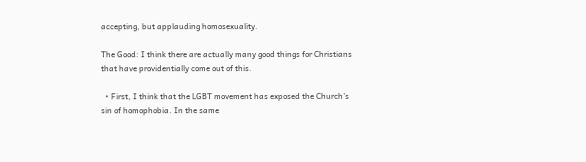accepting, but applauding homosexuality.

The Good: I think there are actually many good things for Christians that have providentially come out of this.

  • First, I think that the LGBT movement has exposed the Church’s sin of homophobia. In the same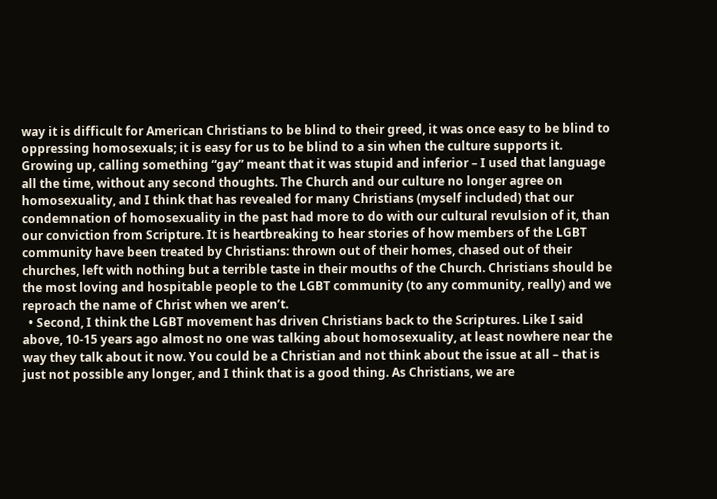way it is difficult for American Christians to be blind to their greed, it was once easy to be blind to oppressing homosexuals; it is easy for us to be blind to a sin when the culture supports it. Growing up, calling something “gay” meant that it was stupid and inferior – I used that language all the time, without any second thoughts. The Church and our culture no longer agree on homosexuality, and I think that has revealed for many Christians (myself included) that our condemnation of homosexuality in the past had more to do with our cultural revulsion of it, than our conviction from Scripture. It is heartbreaking to hear stories of how members of the LGBT community have been treated by Christians: thrown out of their homes, chased out of their churches, left with nothing but a terrible taste in their mouths of the Church. Christians should be the most loving and hospitable people to the LGBT community (to any community, really) and we reproach the name of Christ when we aren’t.
  • Second, I think the LGBT movement has driven Christians back to the Scriptures. Like I said above, 10-15 years ago almost no one was talking about homosexuality, at least nowhere near the way they talk about it now. You could be a Christian and not think about the issue at all – that is just not possible any longer, and I think that is a good thing. As Christians, we are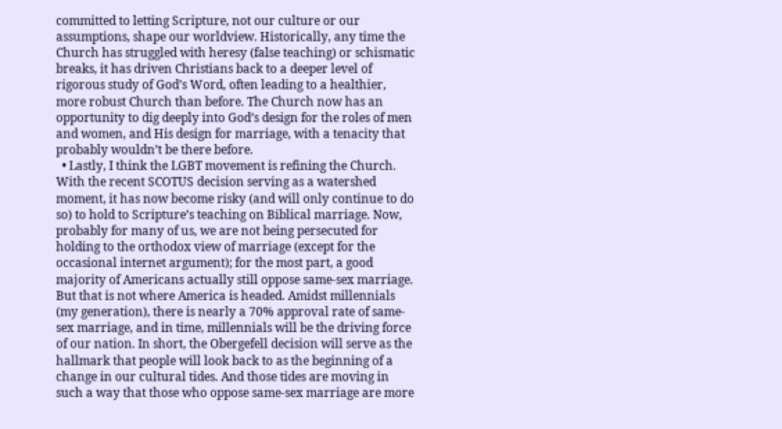committed to letting Scripture, not our culture or our assumptions, shape our worldview. Historically, any time the Church has struggled with heresy (false teaching) or schismatic breaks, it has driven Christians back to a deeper level of rigorous study of God’s Word, often leading to a healthier, more robust Church than before. The Church now has an opportunity to dig deeply into God’s design for the roles of men and women, and His design for marriage, with a tenacity that probably wouldn’t be there before.
  • Lastly, I think the LGBT movement is refining the Church. With the recent SCOTUS decision serving as a watershed moment, it has now become risky (and will only continue to do so) to hold to Scripture’s teaching on Biblical marriage. Now, probably for many of us, we are not being persecuted for holding to the orthodox view of marriage (except for the occasional internet argument); for the most part, a good majority of Americans actually still oppose same-sex marriage. But that is not where America is headed. Amidst millennials (my generation), there is nearly a 70% approval rate of same-sex marriage, and in time, millennials will be the driving force of our nation. In short, the Obergefell decision will serve as the hallmark that people will look back to as the beginning of a change in our cultural tides. And those tides are moving in such a way that those who oppose same-sex marriage are more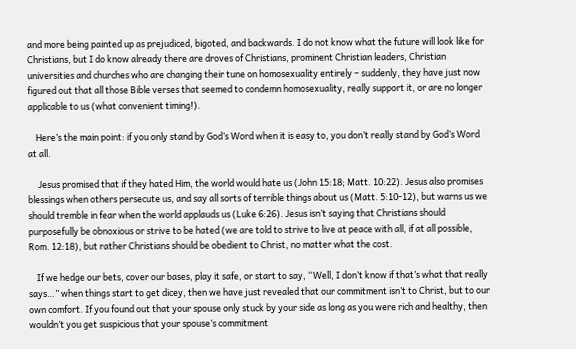and more being painted up as prejudiced, bigoted, and backwards. I do not know what the future will look like for Christians, but I do know already there are droves of Christians, prominent Christian leaders, Christian universities and churches who are changing their tune on homosexuality entirely – suddenly, they have just now figured out that all those Bible verses that seemed to condemn homosexuality, really support it, or are no longer applicable to us (what convenient timing!).

    Here’s the main point: if you only stand by God’s Word when it is easy to, you don’t really stand by God’s Word at all.

     Jesus promised that if they hated Him, the world would hate us (John 15:18; Matt. 10:22). Jesus also promises blessings when others persecute us, and say all sorts of terrible things about us (Matt. 5:10-12), but warns us we should tremble in fear when the world applauds us (Luke 6:26). Jesus isn’t saying that Christians should purposefully be obnoxious or strive to be hated (we are told to strive to live at peace with all, if at all possible, Rom. 12:18), but rather Christians should be obedient to Christ, no matter what the cost.

    If we hedge our bets, cover our bases, play it safe, or start to say, “Well, I don’t know if that’s what that really says…” when things start to get dicey, then we have just revealed that our commitment isn’t to Christ, but to our own comfort. If you found out that your spouse only stuck by your side as long as you were rich and healthy, then wouldn’t you get suspicious that your spouse’s commitment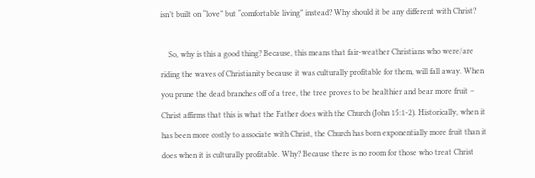isn’t built on “love” but “comfortable living” instead? Why should it be any different with Christ?

    So, why is this a good thing? Because, this means that fair-weather Christians who were/are riding the waves of Christianity because it was culturally profitable for them, will fall away. When you prune the dead branches off of a tree, the tree proves to be healthier and bear more fruit – Christ affirms that this is what the Father does with the Church (John 15:1-2). Historically, when it has been more costly to associate with Christ, the Church has born exponentially more fruit than it does when it is culturally profitable. Why? Because there is no room for those who treat Christ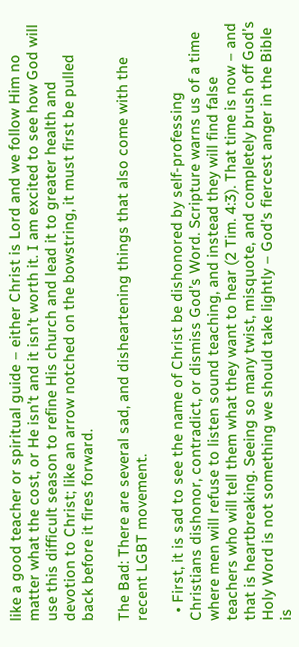like a good teacher or spiritual guide – either Christ is Lord and we follow Him no matter what the cost, or He isn’t and it isn’t worth it. I am excited to see how God will use this difficult season to refine His church and lead it to greater health and devotion to Christ; like an arrow notched on the bowstring, it must first be pulled back before it fires forward.

The Bad: There are several sad, and disheartening things that also come with the recent LGBT movement.

  • First, it is sad to see the name of Christ be dishonored by self-professing Christians dishonor, contradict, or dismiss God’s Word. Scripture warns us of a time where men will refuse to listen sound teaching, and instead they will find false teachers who will tell them what they want to hear (2 Tim. 4:3). That time is now – and that is heartbreaking. Seeing so many twist, misquote, and completely brush off God’s Holy Word is not something we should take lightly – God’s fiercest anger in the Bible is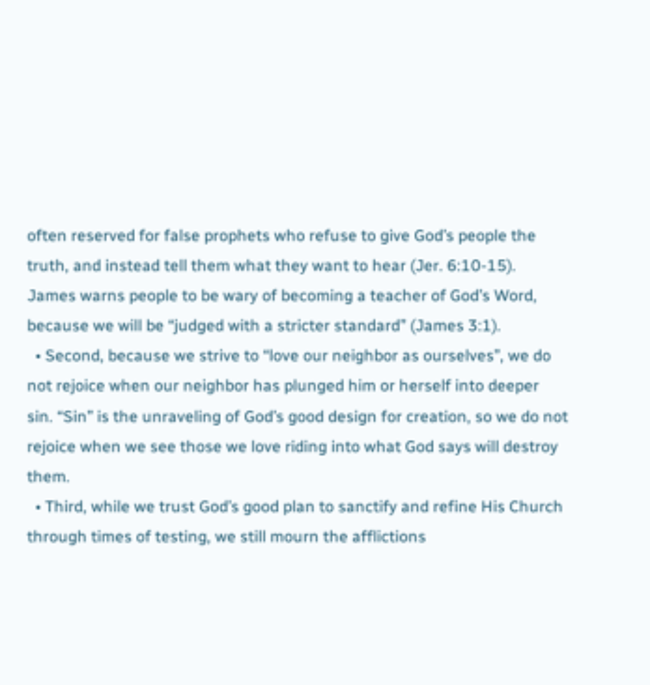often reserved for false prophets who refuse to give God’s people the truth, and instead tell them what they want to hear (Jer. 6:10-15). James warns people to be wary of becoming a teacher of God’s Word, because we will be “judged with a stricter standard” (James 3:1).
  • Second, because we strive to “love our neighbor as ourselves”, we do not rejoice when our neighbor has plunged him or herself into deeper sin. “Sin” is the unraveling of God’s good design for creation, so we do not rejoice when we see those we love riding into what God says will destroy them.
  • Third, while we trust God’s good plan to sanctify and refine His Church through times of testing, we still mourn the afflictions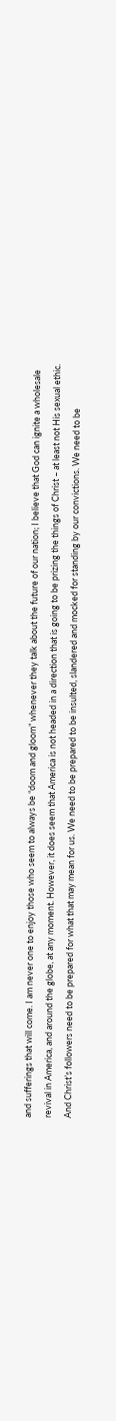and sufferings that will come. I am never one to enjoy those who seem to always be “doom and gloom” whenever they talk about the future of our nation; I believe that God can ignite a wholesale revival in America, and around the globe, at any moment. However, it does seem that America is not headed in a direction that is going to be prizing the things of Christ – at least not His sexual ethic. And Christ’s followers need to be prepared for what that may mean for us. We need to be prepared to be insulted, slandered and mocked for standing by our convictions. We need to be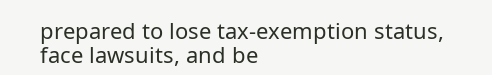prepared to lose tax-exemption status, face lawsuits, and be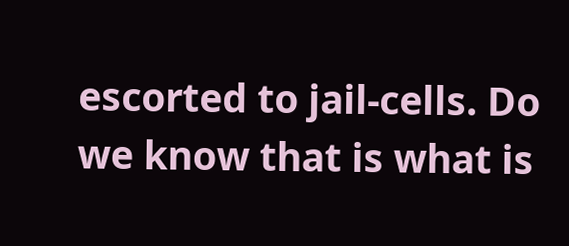escorted to jail-cells. Do we know that is what is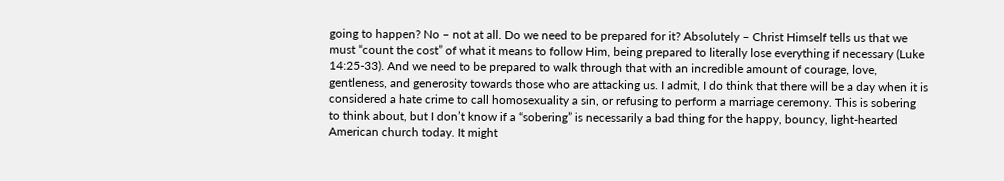going to happen? No – not at all. Do we need to be prepared for it? Absolutely – Christ Himself tells us that we must “count the cost” of what it means to follow Him, being prepared to literally lose everything if necessary (Luke 14:25-33). And we need to be prepared to walk through that with an incredible amount of courage, love, gentleness, and generosity towards those who are attacking us. I admit, I do think that there will be a day when it is considered a hate crime to call homosexuality a sin, or refusing to perform a marriage ceremony. This is sobering to think about, but I don’t know if a “sobering” is necessarily a bad thing for the happy, bouncy, light-hearted American church today. It might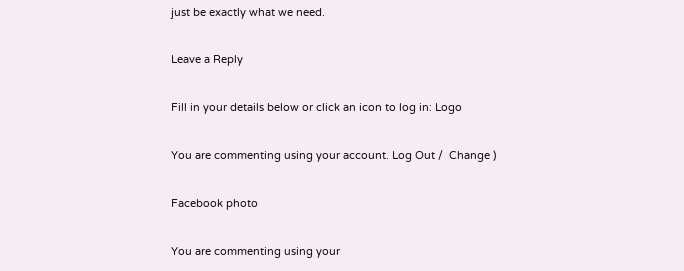just be exactly what we need.

Leave a Reply

Fill in your details below or click an icon to log in: Logo

You are commenting using your account. Log Out /  Change )

Facebook photo

You are commenting using your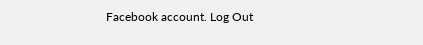Facebook account. Log Out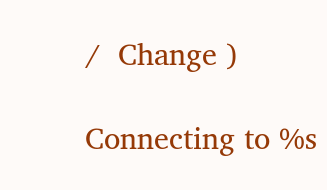/  Change )

Connecting to %s